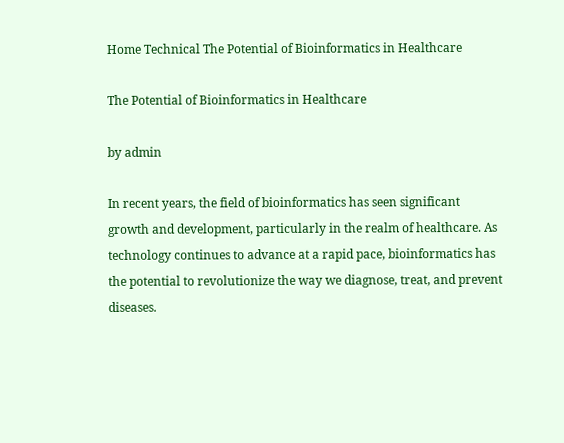Home Technical The Potential of Bioinformatics in Healthcare

The Potential of Bioinformatics in Healthcare

by admin

In recent years, the field of bioinformatics has seen significant growth and development, particularly in the realm of healthcare. As technology continues to advance at a rapid pace, bioinformatics has the potential to revolutionize the way we diagnose, treat, and prevent diseases.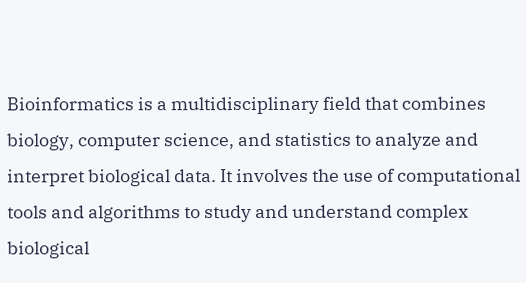Bioinformatics is a multidisciplinary field that combines biology, computer science, and statistics to analyze and interpret biological data. It involves the use of computational tools and algorithms to study and understand complex biological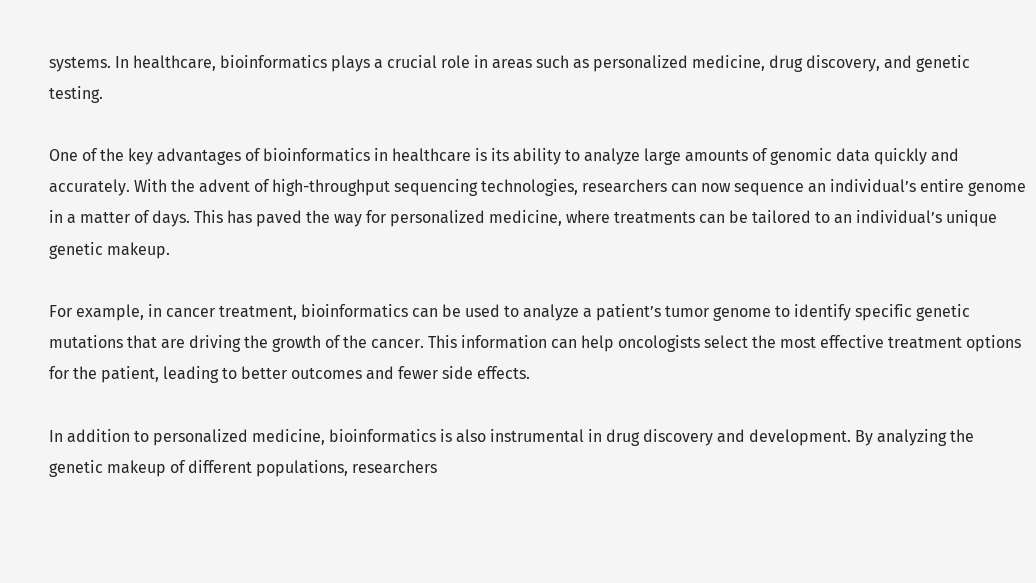systems. In healthcare, bioinformatics plays a crucial role in areas such as personalized medicine, drug discovery, and genetic testing.

One of the key advantages of bioinformatics in healthcare is its ability to analyze large amounts of genomic data quickly and accurately. With the advent of high-throughput sequencing technologies, researchers can now sequence an individual’s entire genome in a matter of days. This has paved the way for personalized medicine, where treatments can be tailored to an individual’s unique genetic makeup.

For example, in cancer treatment, bioinformatics can be used to analyze a patient’s tumor genome to identify specific genetic mutations that are driving the growth of the cancer. This information can help oncologists select the most effective treatment options for the patient, leading to better outcomes and fewer side effects.

In addition to personalized medicine, bioinformatics is also instrumental in drug discovery and development. By analyzing the genetic makeup of different populations, researchers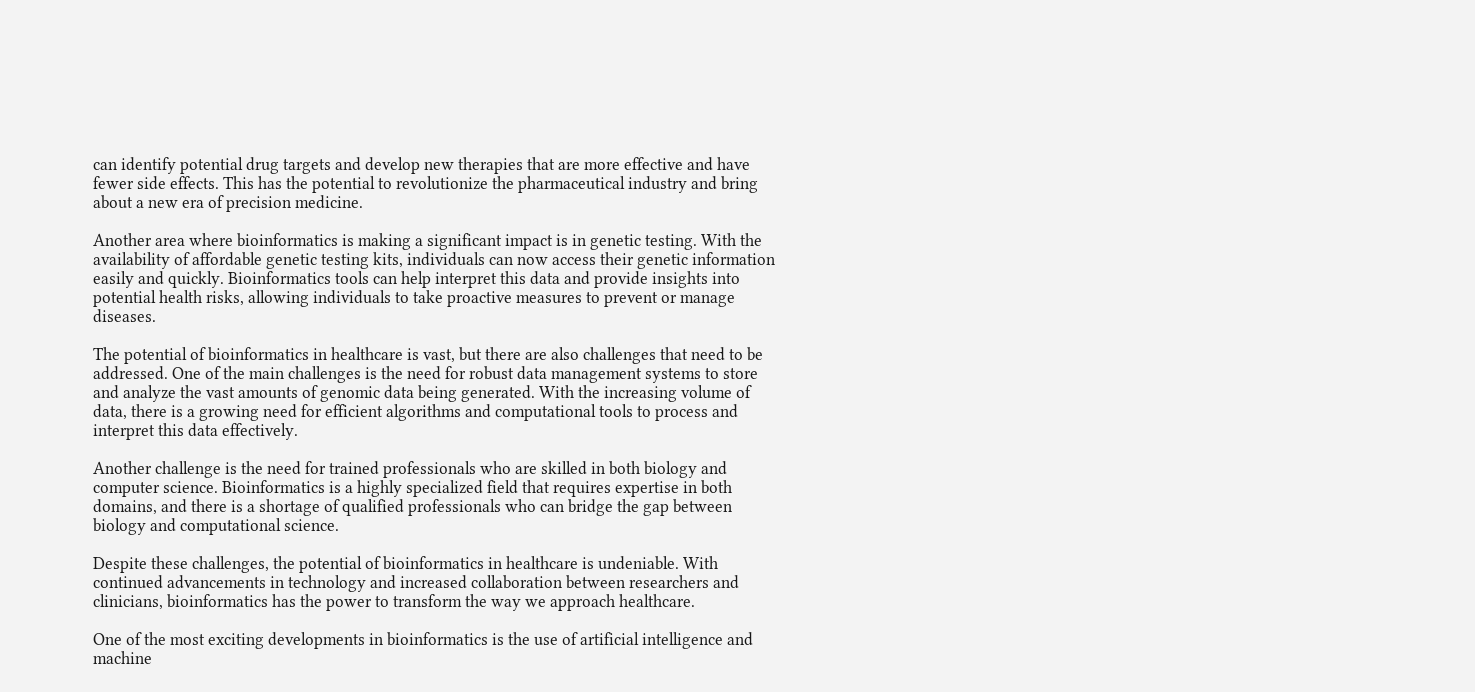can identify potential drug targets and develop new therapies that are more effective and have fewer side effects. This has the potential to revolutionize the pharmaceutical industry and bring about a new era of precision medicine.

Another area where bioinformatics is making a significant impact is in genetic testing. With the availability of affordable genetic testing kits, individuals can now access their genetic information easily and quickly. Bioinformatics tools can help interpret this data and provide insights into potential health risks, allowing individuals to take proactive measures to prevent or manage diseases.

The potential of bioinformatics in healthcare is vast, but there are also challenges that need to be addressed. One of the main challenges is the need for robust data management systems to store and analyze the vast amounts of genomic data being generated. With the increasing volume of data, there is a growing need for efficient algorithms and computational tools to process and interpret this data effectively.

Another challenge is the need for trained professionals who are skilled in both biology and computer science. Bioinformatics is a highly specialized field that requires expertise in both domains, and there is a shortage of qualified professionals who can bridge the gap between biology and computational science.

Despite these challenges, the potential of bioinformatics in healthcare is undeniable. With continued advancements in technology and increased collaboration between researchers and clinicians, bioinformatics has the power to transform the way we approach healthcare.

One of the most exciting developments in bioinformatics is the use of artificial intelligence and machine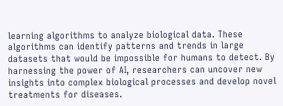learning algorithms to analyze biological data. These algorithms can identify patterns and trends in large datasets that would be impossible for humans to detect. By harnessing the power of AI, researchers can uncover new insights into complex biological processes and develop novel treatments for diseases.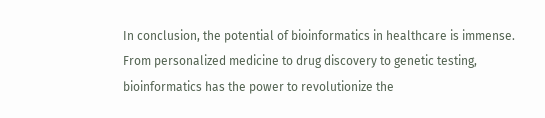In conclusion, the potential of bioinformatics in healthcare is immense. From personalized medicine to drug discovery to genetic testing, bioinformatics has the power to revolutionize the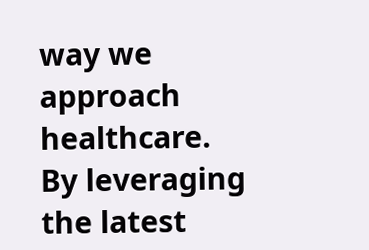way we approach healthcare. By leveraging the latest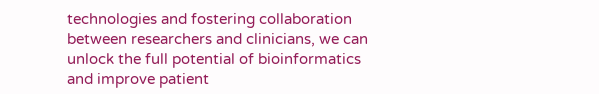technologies and fostering collaboration between researchers and clinicians, we can unlock the full potential of bioinformatics and improve patient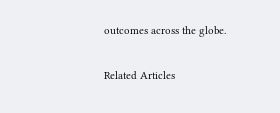outcomes across the globe.

Related Articles